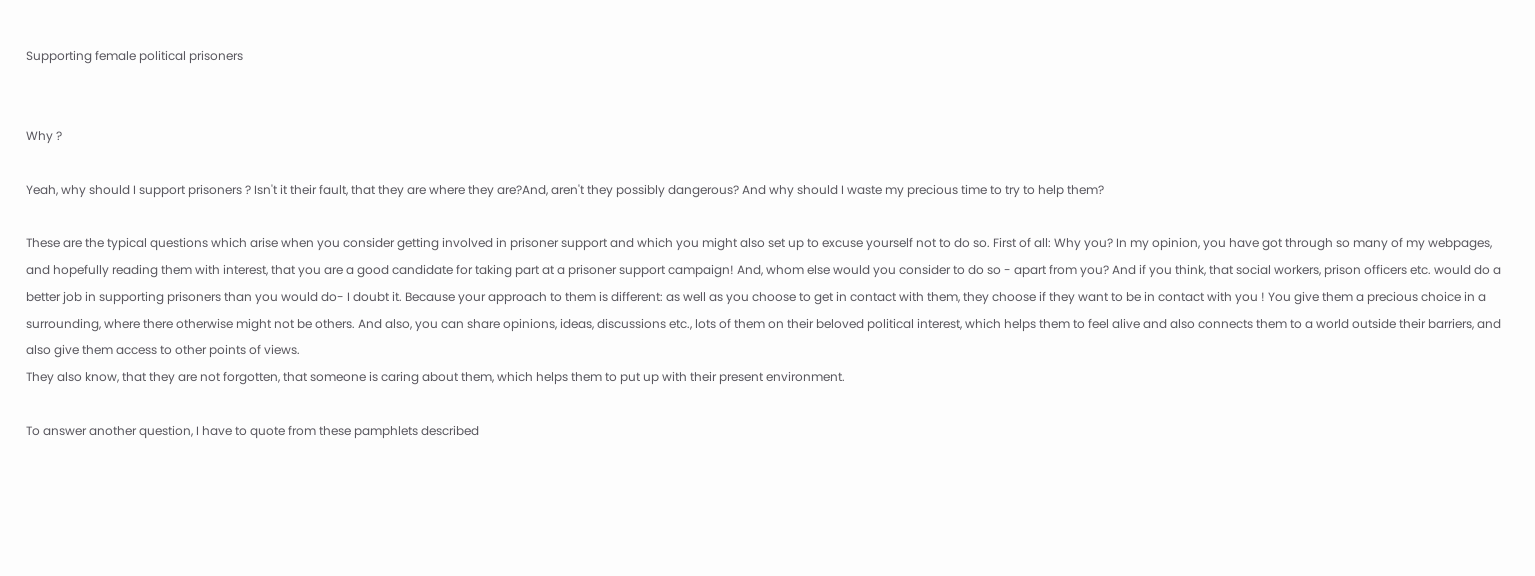Supporting female political prisoners


Why ?

Yeah, why should I support prisoners ? Isn't it their fault, that they are where they are?And, aren't they possibly dangerous? And why should I waste my precious time to try to help them?

These are the typical questions which arise when you consider getting involved in prisoner support and which you might also set up to excuse yourself not to do so. First of all: Why you? In my opinion, you have got through so many of my webpages, and hopefully reading them with interest, that you are a good candidate for taking part at a prisoner support campaign! And, whom else would you consider to do so - apart from you? And if you think, that social workers, prison officers etc. would do a better job in supporting prisoners than you would do- I doubt it. Because your approach to them is different: as well as you choose to get in contact with them, they choose if they want to be in contact with you ! You give them a precious choice in a surrounding, where there otherwise might not be others. And also, you can share opinions, ideas, discussions etc., lots of them on their beloved political interest, which helps them to feel alive and also connects them to a world outside their barriers, and also give them access to other points of views.
They also know, that they are not forgotten, that someone is caring about them, which helps them to put up with their present environment.

To answer another question, I have to quote from these pamphlets described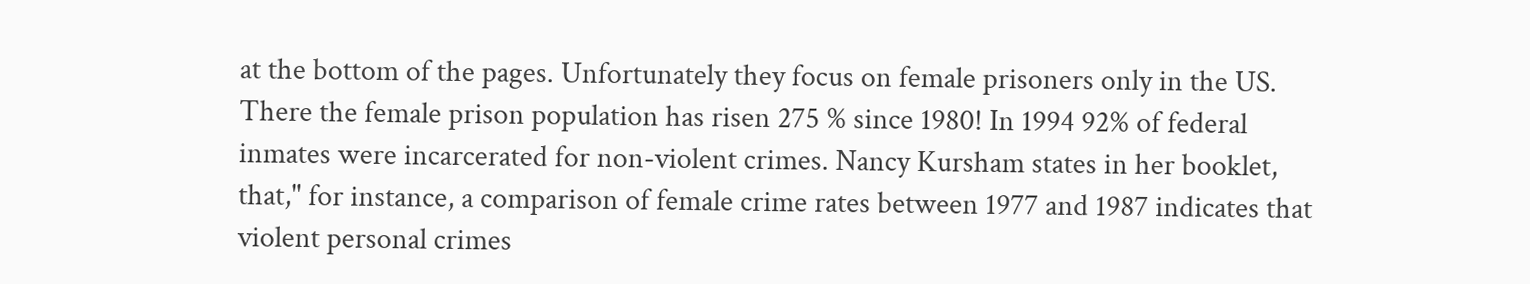at the bottom of the pages. Unfortunately they focus on female prisoners only in the US. There the female prison population has risen 275 % since 1980! In 1994 92% of federal inmates were incarcerated for non-violent crimes. Nancy Kursham states in her booklet, that," for instance, a comparison of female crime rates between 1977 and 1987 indicates that violent personal crimes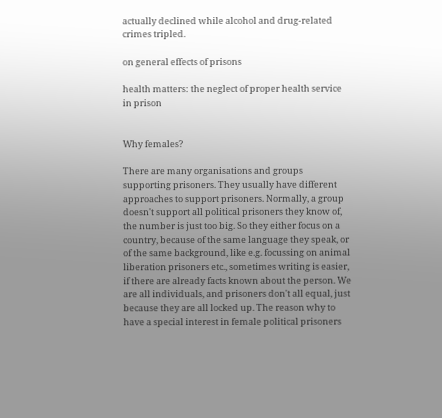actually declined while alcohol and drug-related crimes tripled.

on general effects of prisons

health matters: the neglect of proper health service in prison


Why females?

There are many organisations and groups supporting prisoners. They usually have different approaches to support prisoners. Normally, a group doesn't support all political prisoners they know of, the number is just too big. So they either focus on a country, because of the same language they speak, or of the same background, like e.g. focussing on animal liberation prisoners etc., sometimes writing is easier, if there are already facts known about the person. We are all individuals, and prisoners don't all equal, just because they are all locked up. The reason why to have a special interest in female political prisoners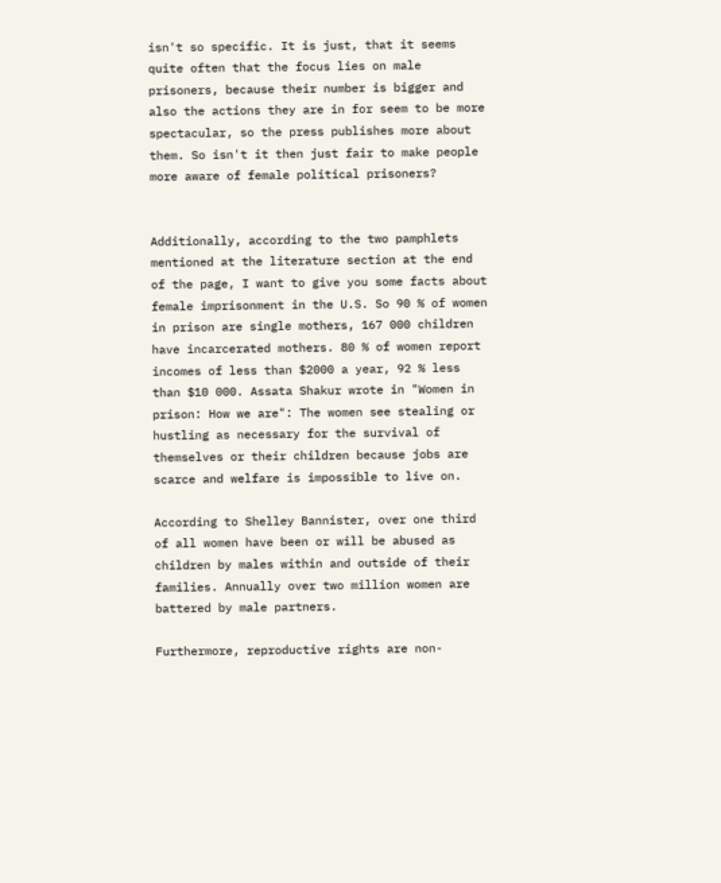isn't so specific. It is just, that it seems quite often that the focus lies on male prisoners, because their number is bigger and also the actions they are in for seem to be more spectacular, so the press publishes more about them. So isn't it then just fair to make people more aware of female political prisoners?


Additionally, according to the two pamphlets mentioned at the literature section at the end of the page, I want to give you some facts about female imprisonment in the U.S. So 90 % of women in prison are single mothers, 167 000 children have incarcerated mothers. 80 % of women report incomes of less than $2000 a year, 92 % less than $10 000. Assata Shakur wrote in "Women in prison: How we are": The women see stealing or hustling as necessary for the survival of themselves or their children because jobs are scarce and welfare is impossible to live on.

According to Shelley Bannister, over one third of all women have been or will be abused as children by males within and outside of their families. Annually over two million women are battered by male partners.

Furthermore, reproductive rights are non-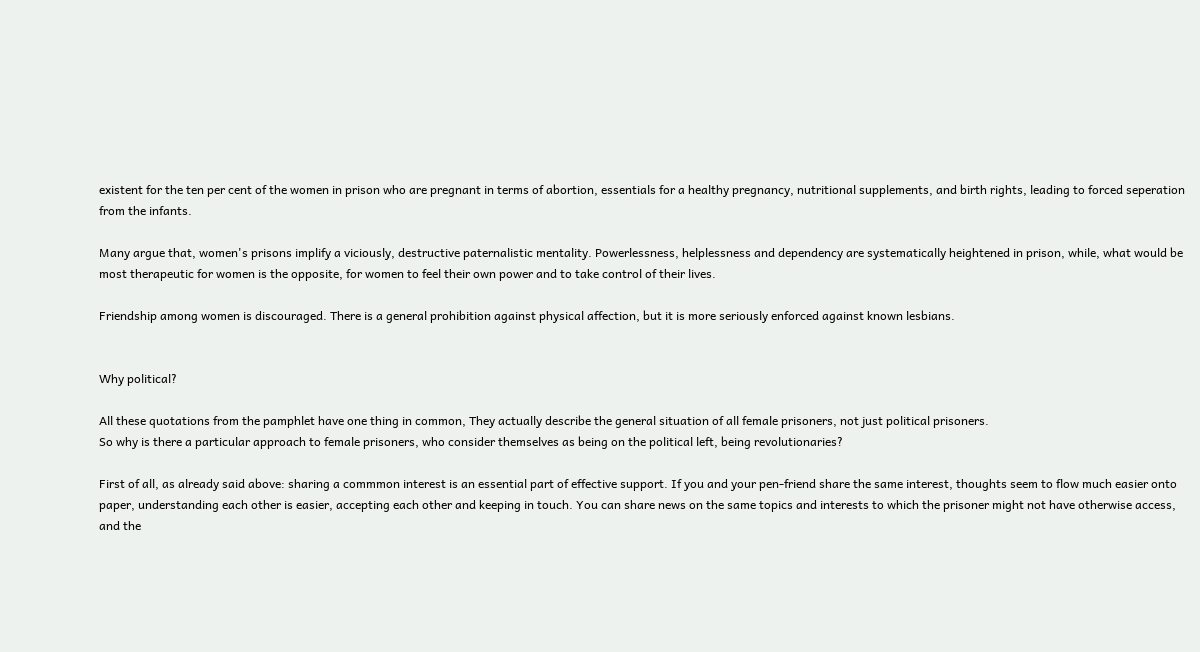existent for the ten per cent of the women in prison who are pregnant in terms of abortion, essentials for a healthy pregnancy, nutritional supplements, and birth rights, leading to forced seperation from the infants.

Many argue that, women's prisons implify a viciously, destructive paternalistic mentality. Powerlessness, helplessness and dependency are systematically heightened in prison, while, what would be most therapeutic for women is the opposite, for women to feel their own power and to take control of their lives.

Friendship among women is discouraged. There is a general prohibition against physical affection, but it is more seriously enforced against known lesbians.


Why political?

All these quotations from the pamphlet have one thing in common, They actually describe the general situation of all female prisoners, not just political prisoners.
So why is there a particular approach to female prisoners, who consider themselves as being on the political left, being revolutionaries?

First of all, as already said above: sharing a commmon interest is an essential part of effective support. If you and your pen-friend share the same interest, thoughts seem to flow much easier onto paper, understanding each other is easier, accepting each other and keeping in touch. You can share news on the same topics and interests to which the prisoner might not have otherwise access, and the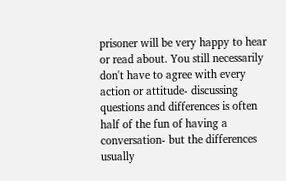prisoner will be very happy to hear or read about. You still necessarily don't have to agree with every action or attitude- discussing questions and differences is often half of the fun of having a conversation- but the differences usually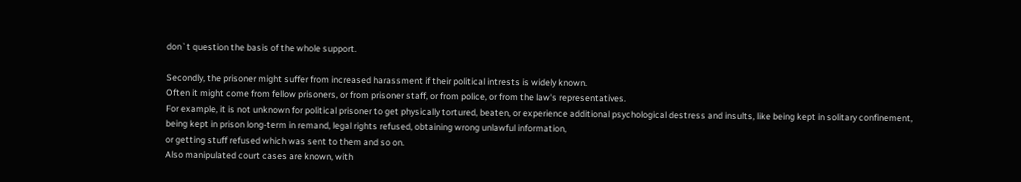don`t question the basis of the whole support.

Secondly, the prisoner might suffer from increased harassment if their political intrests is widely known.
Often it might come from fellow prisoners, or from prisoner staff, or from police, or from the law's representatives.
For example, it is not unknown for political prisoner to get physically tortured, beaten, or experience additional psychological destress and insults, like being kept in solitary confinement, being kept in prison long-term in remand, legal rights refused, obtaining wrong unlawful information,
or getting stuff refused which was sent to them and so on.
Also manipulated court cases are known, with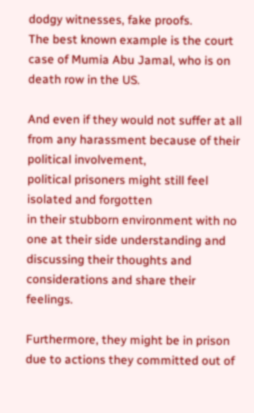dodgy witnesses, fake proofs.
The best known example is the court case of Mumia Abu Jamal, who is on death row in the US.

And even if they would not suffer at all from any harassment because of their political involvement,
political prisoners might still feel isolated and forgotten
in their stubborn environment with no one at their side understanding and discussing their thoughts and considerations and share their feelings.

Furthermore, they might be in prison due to actions they committed out of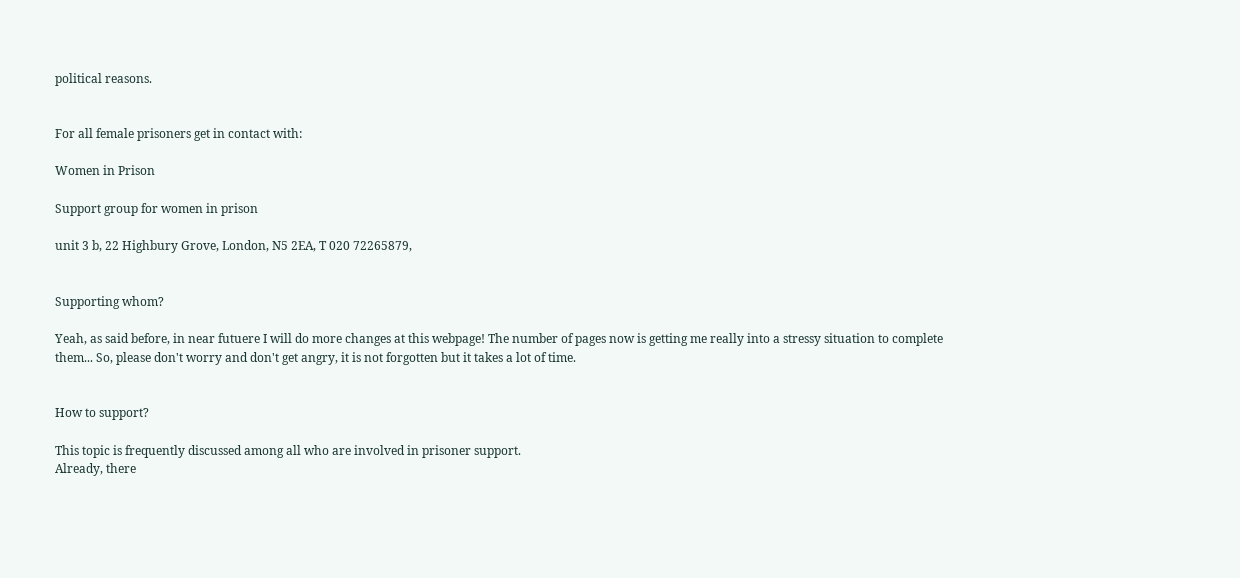political reasons.


For all female prisoners get in contact with:

Women in Prison

Support group for women in prison

unit 3 b, 22 Highbury Grove, London, N5 2EA, T 020 72265879,


Supporting whom?

Yeah, as said before, in near futuere I will do more changes at this webpage! The number of pages now is getting me really into a stressy situation to complete them... So, please don't worry and don't get angry, it is not forgotten but it takes a lot of time.


How to support?

This topic is frequently discussed among all who are involved in prisoner support.
Already, there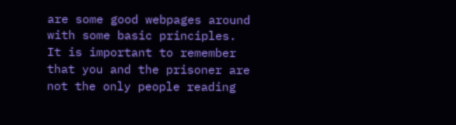are some good webpages around with some basic principles.
It is important to remember that you and the prisoner are not the only people reading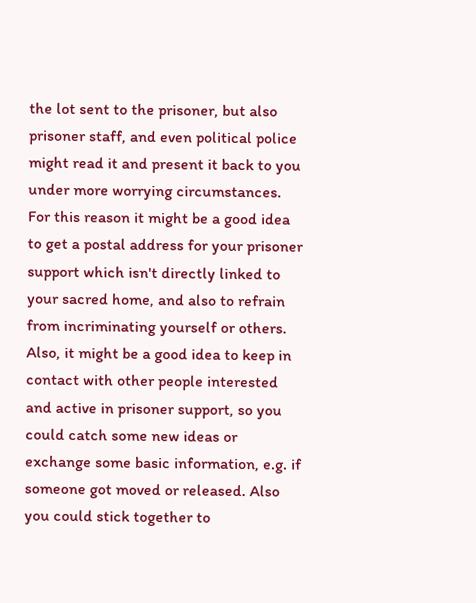the lot sent to the prisoner, but also prisoner staff, and even political police might read it and present it back to you under more worrying circumstances. For this reason it might be a good idea to get a postal address for your prisoner support which isn't directly linked to your sacred home, and also to refrain from incriminating yourself or others. Also, it might be a good idea to keep in contact with other people interested and active in prisoner support, so you could catch some new ideas or exchange some basic information, e.g. if someone got moved or released. Also you could stick together to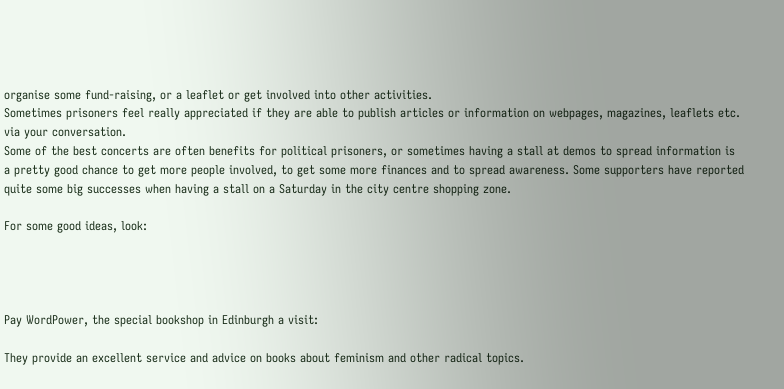organise some fund-raising, or a leaflet or get involved into other activities.
Sometimes prisoners feel really appreciated if they are able to publish articles or information on webpages, magazines, leaflets etc.
via your conversation.
Some of the best concerts are often benefits for political prisoners, or sometimes having a stall at demos to spread information is a pretty good chance to get more people involved, to get some more finances and to spread awareness. Some supporters have reported quite some big successes when having a stall on a Saturday in the city centre shopping zone.

For some good ideas, look:




Pay WordPower, the special bookshop in Edinburgh a visit:

They provide an excellent service and advice on books about feminism and other radical topics.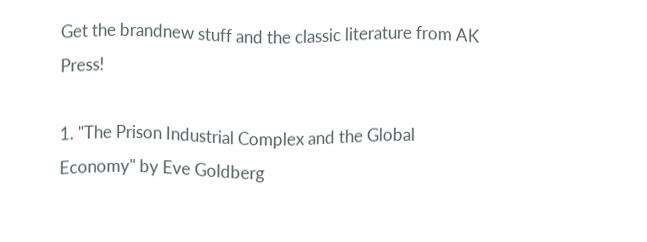Get the brandnew stuff and the classic literature from AK Press!

1. "The Prison Industrial Complex and the Global Economy" by Eve Goldberg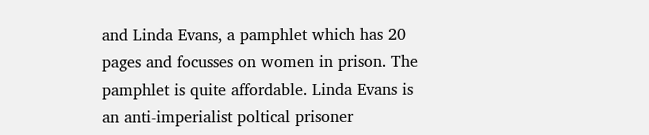and Linda Evans, a pamphlet which has 20 pages and focusses on women in prison. The pamphlet is quite affordable. Linda Evans is an anti-imperialist poltical prisoner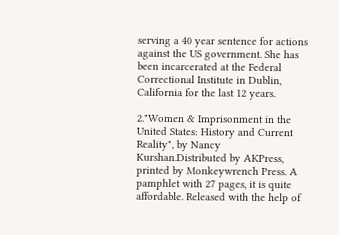serving a 40 year sentence for actions against the US government. She has been incarcerated at the Federal Correctional Institute in Dublin, California for the last 12 years.

2."Women & Imprisonment in the United States: History and Current Reality", by Nancy Kurshan.Distributed by AKPress, printed by Monkeywrench Press. A pamphlet with 27 pages, it is quite affordable. Released with the help of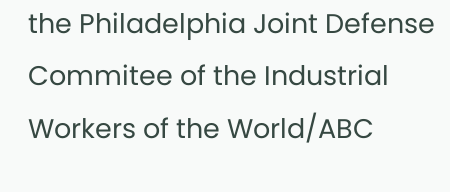the Philadelphia Joint Defense Commitee of the Industrial Workers of the World/ABC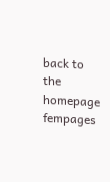back to the homepage fempages